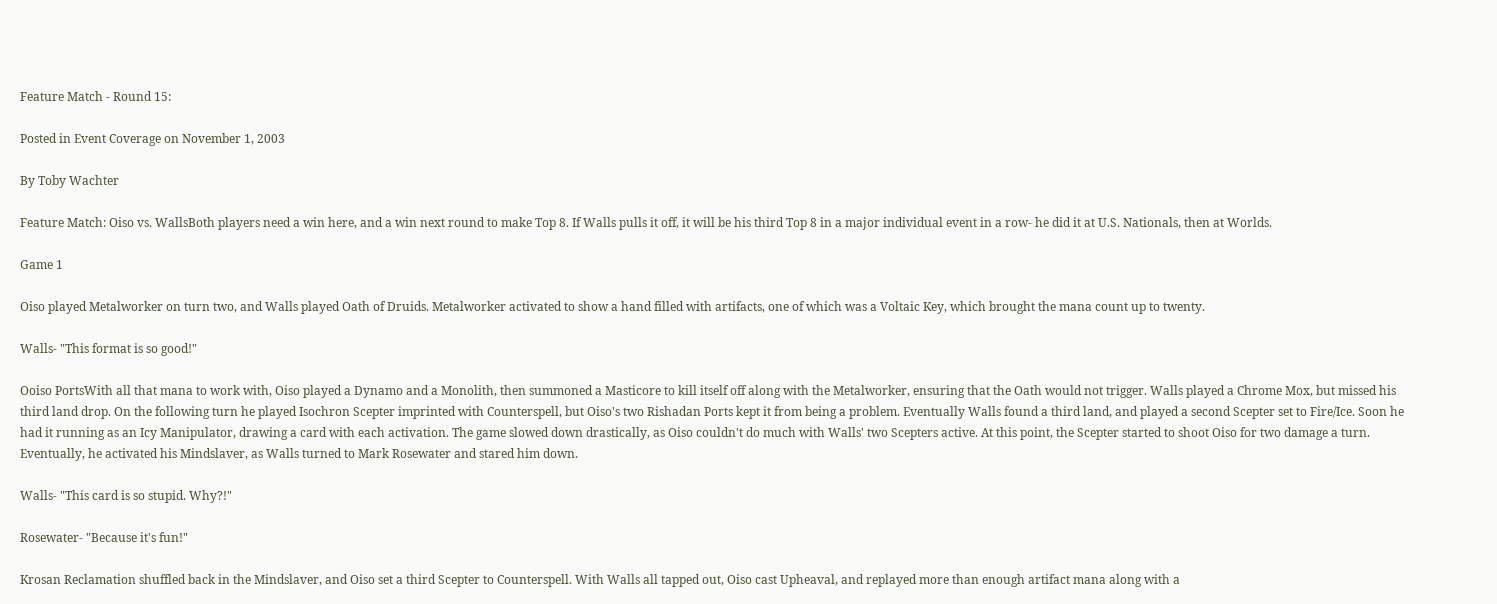Feature Match - Round 15:

Posted in Event Coverage on November 1, 2003

By Toby Wachter

Feature Match: Oiso vs. WallsBoth players need a win here, and a win next round to make Top 8. If Walls pulls it off, it will be his third Top 8 in a major individual event in a row- he did it at U.S. Nationals, then at Worlds.

Game 1

Oiso played Metalworker on turn two, and Walls played Oath of Druids. Metalworker activated to show a hand filled with artifacts, one of which was a Voltaic Key, which brought the mana count up to twenty.

Walls- "This format is so good!"

Ooiso PortsWith all that mana to work with, Oiso played a Dynamo and a Monolith, then summoned a Masticore to kill itself off along with the Metalworker, ensuring that the Oath would not trigger. Walls played a Chrome Mox, but missed his third land drop. On the following turn he played Isochron Scepter imprinted with Counterspell, but Oiso's two Rishadan Ports kept it from being a problem. Eventually Walls found a third land, and played a second Scepter set to Fire/Ice. Soon he had it running as an Icy Manipulator, drawing a card with each activation. The game slowed down drastically, as Oiso couldn't do much with Walls' two Scepters active. At this point, the Scepter started to shoot Oiso for two damage a turn. Eventually, he activated his Mindslaver, as Walls turned to Mark Rosewater and stared him down.

Walls- "This card is so stupid. Why?!"

Rosewater- "Because it's fun!"

Krosan Reclamation shuffled back in the Mindslaver, and Oiso set a third Scepter to Counterspell. With Walls all tapped out, Oiso cast Upheaval, and replayed more than enough artifact mana along with a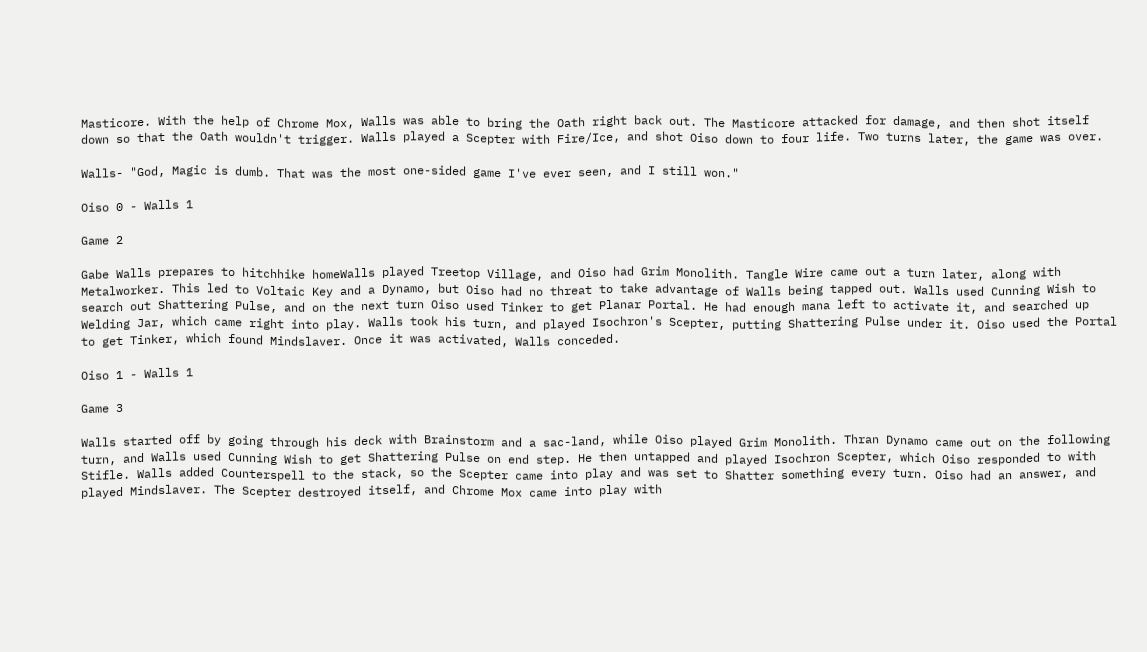Masticore. With the help of Chrome Mox, Walls was able to bring the Oath right back out. The Masticore attacked for damage, and then shot itself down so that the Oath wouldn't trigger. Walls played a Scepter with Fire/Ice, and shot Oiso down to four life. Two turns later, the game was over.

Walls- "God, Magic is dumb. That was the most one-sided game I've ever seen, and I still won."

Oiso 0 - Walls 1

Game 2

Gabe Walls prepares to hitchhike homeWalls played Treetop Village, and Oiso had Grim Monolith. Tangle Wire came out a turn later, along with Metalworker. This led to Voltaic Key and a Dynamo, but Oiso had no threat to take advantage of Walls being tapped out. Walls used Cunning Wish to search out Shattering Pulse, and on the next turn Oiso used Tinker to get Planar Portal. He had enough mana left to activate it, and searched up Welding Jar, which came right into play. Walls took his turn, and played Isochron's Scepter, putting Shattering Pulse under it. Oiso used the Portal to get Tinker, which found Mindslaver. Once it was activated, Walls conceded.

Oiso 1 - Walls 1

Game 3

Walls started off by going through his deck with Brainstorm and a sac-land, while Oiso played Grim Monolith. Thran Dynamo came out on the following turn, and Walls used Cunning Wish to get Shattering Pulse on end step. He then untapped and played Isochron Scepter, which Oiso responded to with Stifle. Walls added Counterspell to the stack, so the Scepter came into play and was set to Shatter something every turn. Oiso had an answer, and played Mindslaver. The Scepter destroyed itself, and Chrome Mox came into play with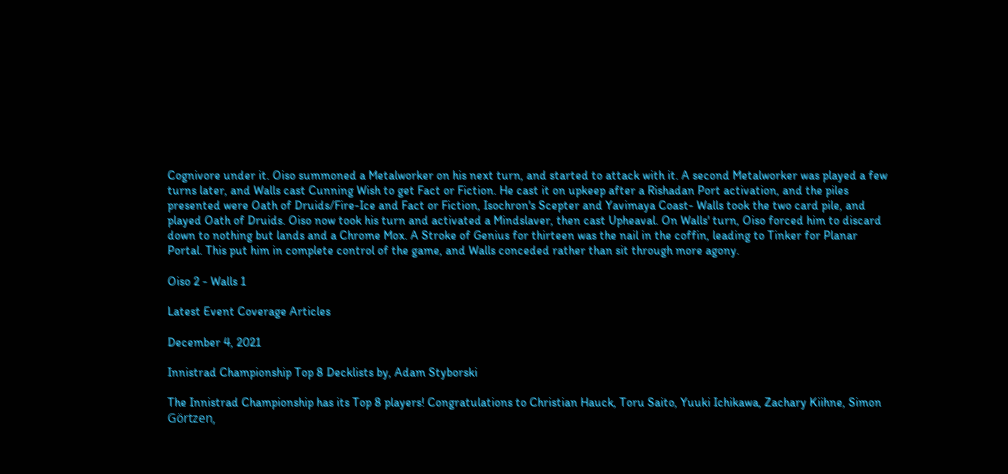Cognivore under it. Oiso summoned a Metalworker on his next turn, and started to attack with it. A second Metalworker was played a few turns later, and Walls cast Cunning Wish to get Fact or Fiction. He cast it on upkeep after a Rishadan Port activation, and the piles presented were Oath of Druids/Fire-Ice and Fact or Fiction, Isochron's Scepter and Yavimaya Coast- Walls took the two card pile, and played Oath of Druids. Oiso now took his turn and activated a Mindslaver, then cast Upheaval. On Walls' turn, Oiso forced him to discard down to nothing but lands and a Chrome Mox. A Stroke of Genius for thirteen was the nail in the coffin, leading to Tinker for Planar Portal. This put him in complete control of the game, and Walls conceded rather than sit through more agony.

Oiso 2 - Walls 1

Latest Event Coverage Articles

December 4, 2021

Innistrad Championship Top 8 Decklists by, Adam Styborski

The Innistrad Championship has its Top 8 players! Congratulations to Christian Hauck, Toru Saito, Yuuki Ichikawa, Zachary Kiihne, Simon Görtzen,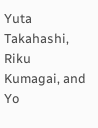Yuta Takahashi, Riku Kumagai, and Yo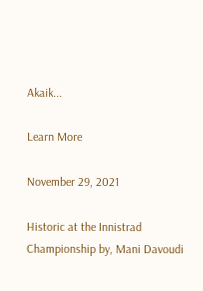Akaik...

Learn More

November 29, 2021

Historic at the Innistrad Championship by, Mani Davoudi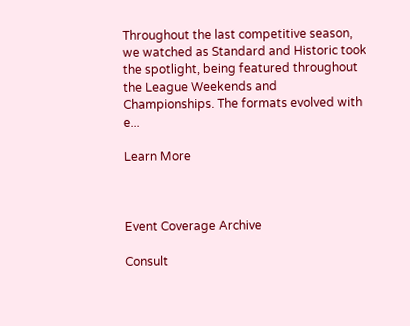Throughout the last competitive season, we watched as Standard and Historic took the spotlight, being featured throughout the League Weekends and Championships. The formats evolved with e...

Learn More



Event Coverage Archive

Consult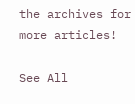the archives for more articles!

See All